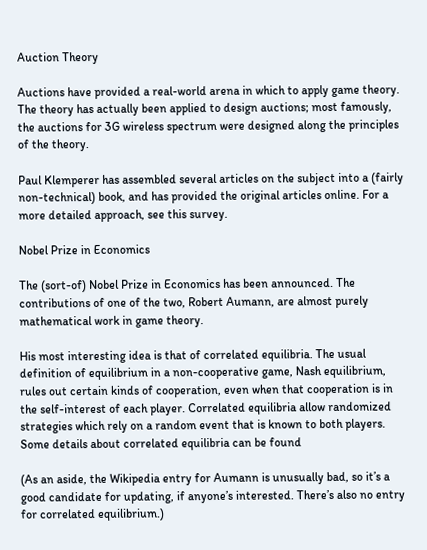Auction Theory

Auctions have provided a real-world arena in which to apply game theory. The theory has actually been applied to design auctions; most famously, the auctions for 3G wireless spectrum were designed along the principles of the theory.

Paul Klemperer has assembled several articles on the subject into a (fairly non-technical) book, and has provided the original articles online. For a more detailed approach, see this survey.

Nobel Prize in Economics

The (sort-of) Nobel Prize in Economics has been announced. The contributions of one of the two, Robert Aumann, are almost purely mathematical work in game theory.

His most interesting idea is that of correlated equilibria. The usual definition of equilibrium in a non-cooperative game, Nash equilibrium, rules out certain kinds of cooperation, even when that cooperation is in the self-interest of each player. Correlated equilibria allow randomized strategies which rely on a random event that is known to both players. Some details about correlated equilibria can be found

(As an aside, the Wikipedia entry for Aumann is unusually bad, so it’s a good candidate for updating, if anyone’s interested. There’s also no entry for correlated equilibrium.)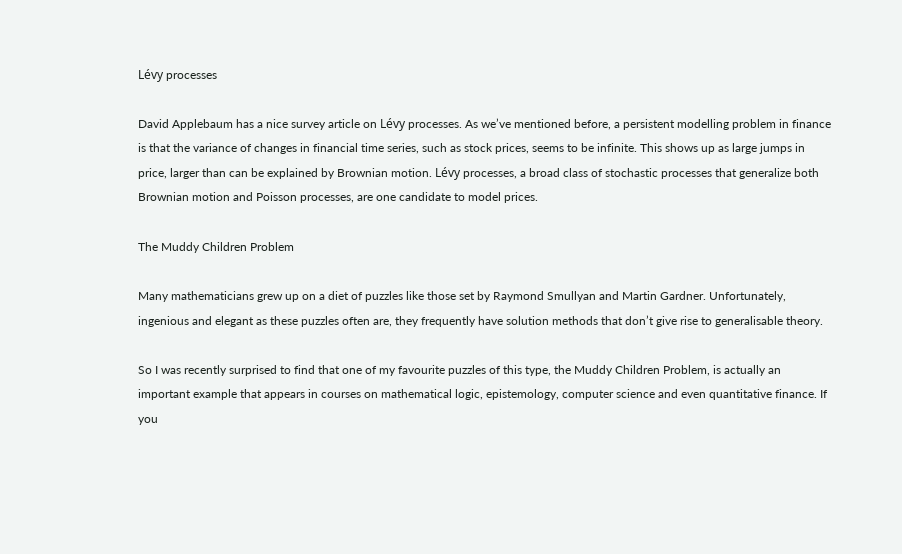Lévy processes

David Applebaum has a nice survey article on Lévy processes. As we’ve mentioned before, a persistent modelling problem in finance is that the variance of changes in financial time series, such as stock prices, seems to be infinite. This shows up as large jumps in price, larger than can be explained by Brownian motion. Lévy processes, a broad class of stochastic processes that generalize both Brownian motion and Poisson processes, are one candidate to model prices.

The Muddy Children Problem

Many mathematicians grew up on a diet of puzzles like those set by Raymond Smullyan and Martin Gardner. Unfortunately, ingenious and elegant as these puzzles often are, they frequently have solution methods that don’t give rise to generalisable theory.

So I was recently surprised to find that one of my favourite puzzles of this type, the Muddy Children Problem, is actually an important example that appears in courses on mathematical logic, epistemology, computer science and even quantitative finance. If you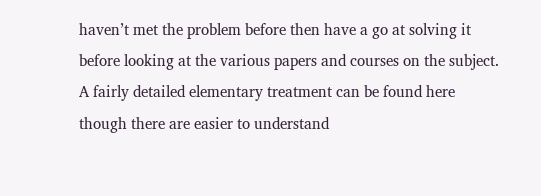haven’t met the problem before then have a go at solving it before looking at the various papers and courses on the subject. A fairly detailed elementary treatment can be found here though there are easier to understand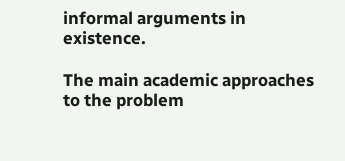informal arguments in existence.

The main academic approaches to the problem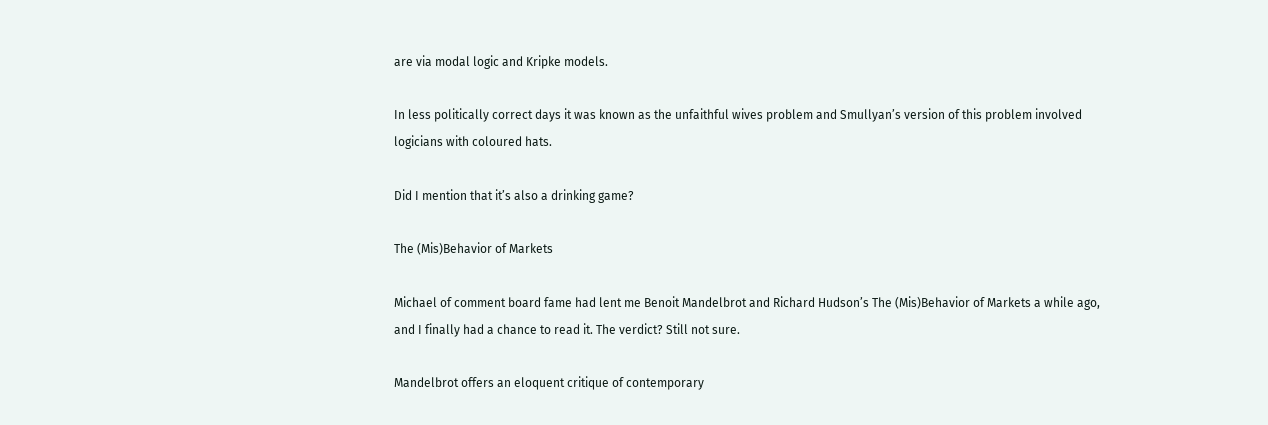are via modal logic and Kripke models.

In less politically correct days it was known as the unfaithful wives problem and Smullyan’s version of this problem involved logicians with coloured hats.

Did I mention that it’s also a drinking game?

The (Mis)Behavior of Markets

Michael of comment board fame had lent me Benoit Mandelbrot and Richard Hudson’s The (Mis)Behavior of Markets a while ago, and I finally had a chance to read it. The verdict? Still not sure.

Mandelbrot offers an eloquent critique of contemporary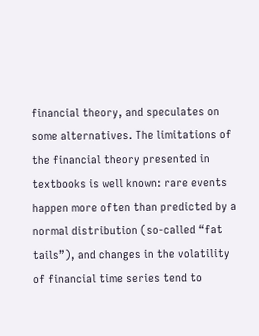financial theory, and speculates on some alternatives. The limitations of the financial theory presented in textbooks is well known: rare events happen more often than predicted by a normal distribution (so-called “fat tails”), and changes in the volatility of financial time series tend to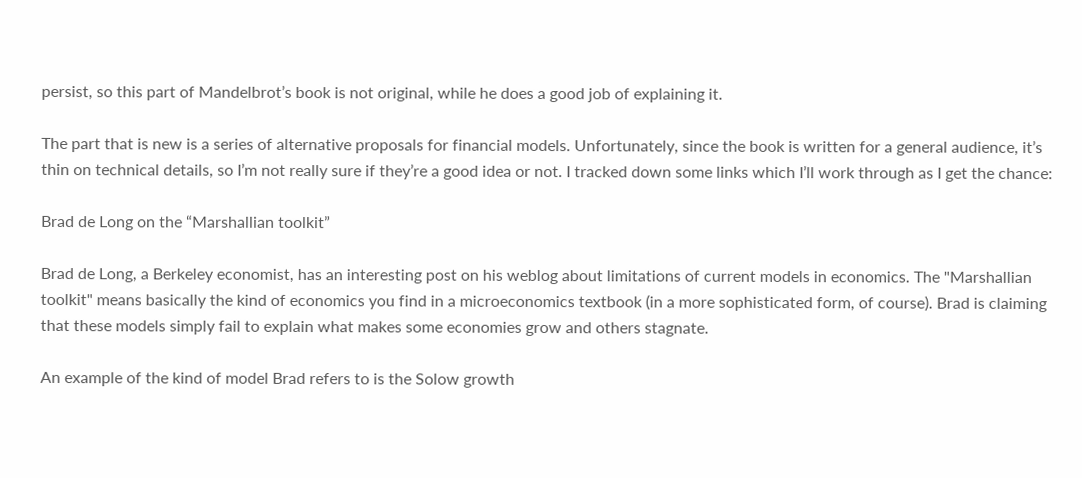persist, so this part of Mandelbrot’s book is not original, while he does a good job of explaining it.

The part that is new is a series of alternative proposals for financial models. Unfortunately, since the book is written for a general audience, it’s thin on technical details, so I’m not really sure if they’re a good idea or not. I tracked down some links which I’ll work through as I get the chance:

Brad de Long on the “Marshallian toolkit”

Brad de Long, a Berkeley economist, has an interesting post on his weblog about limitations of current models in economics. The "Marshallian toolkit" means basically the kind of economics you find in a microeconomics textbook (in a more sophisticated form, of course). Brad is claiming that these models simply fail to explain what makes some economies grow and others stagnate.

An example of the kind of model Brad refers to is the Solow growth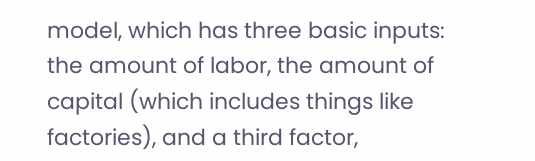model, which has three basic inputs: the amount of labor, the amount of capital (which includes things like factories), and a third factor,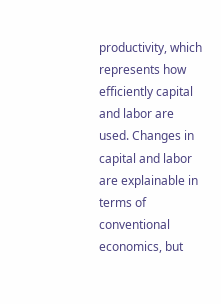productivity, which represents how efficiently capital and labor are used. Changes in capital and labor are explainable in terms of conventional economics, but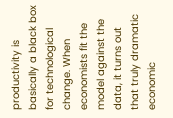productivity is basically a black box for technological change. When economists fit the model against the data, it turns out that truly dramatic economic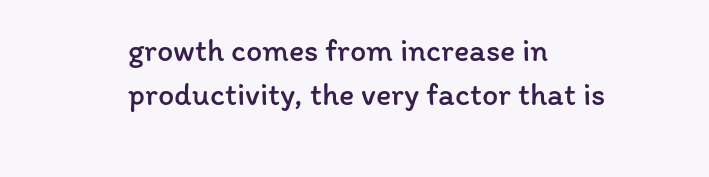growth comes from increase in productivity, the very factor that is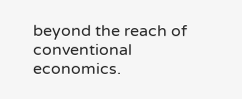beyond the reach of conventional economics.